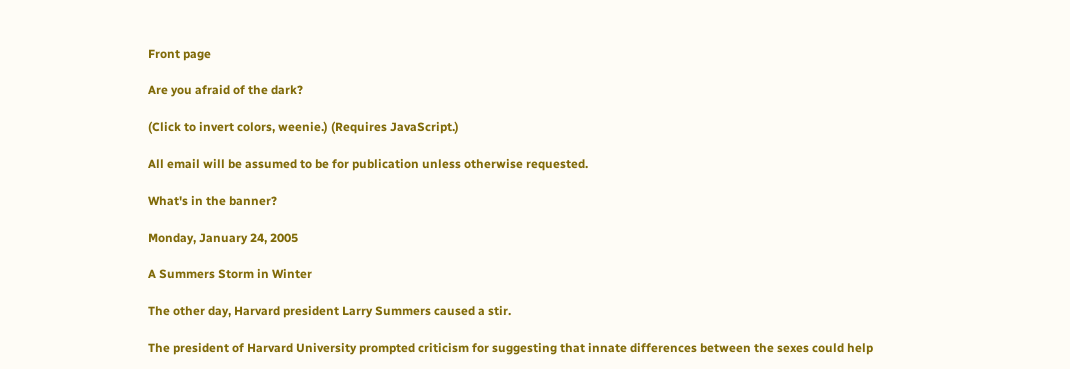Front page

Are you afraid of the dark?

(Click to invert colors, weenie.) (Requires JavaScript.)

All email will be assumed to be for publication unless otherwise requested.

What's in the banner?

Monday, January 24, 2005

A Summers Storm in Winter

The other day, Harvard president Larry Summers caused a stir.

The president of Harvard University prompted criticism for suggesting that innate differences between the sexes could help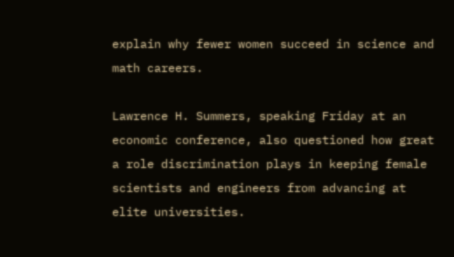explain why fewer women succeed in science and math careers.

Lawrence H. Summers, speaking Friday at an economic conference, also questioned how great a role discrimination plays in keeping female scientists and engineers from advancing at elite universities.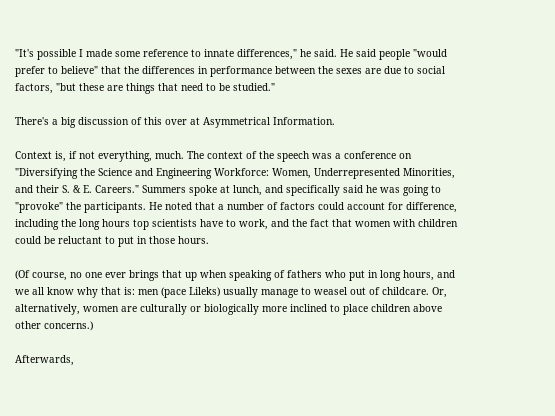"It's possible I made some reference to innate differences," he said. He said people "would prefer to believe" that the differences in performance between the sexes are due to social factors, "but these are things that need to be studied."

There's a big discussion of this over at Asymmetrical Information.

Context is, if not everything, much. The context of the speech was a conference on "Diversifying the Science and Engineering Workforce: Women, Underrepresented Minorities, and their S. & E. Careers." Summers spoke at lunch, and specifically said he was going to "provoke" the participants. He noted that a number of factors could account for difference, including the long hours top scientists have to work, and the fact that women with children could be reluctant to put in those hours.

(Of course, no one ever brings that up when speaking of fathers who put in long hours, and we all know why that is: men (pace Lileks) usually manage to weasel out of childcare. Or, alternatively, women are culturally or biologically more inclined to place children above other concerns.)

Afterwards,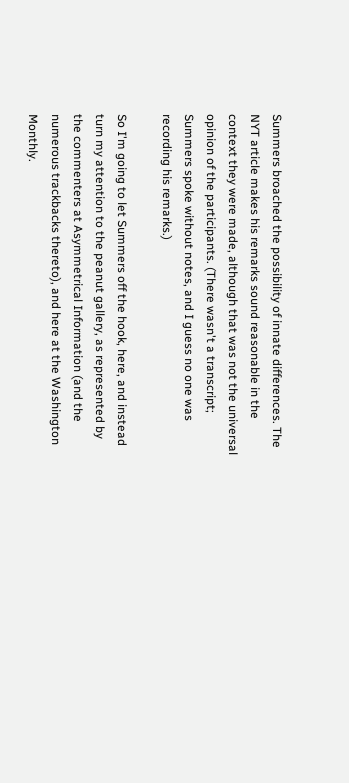Summers broached the possibility of innate differences. The NYT article makes his remarks sound reasonable in the context they were made, although that was not the universal opinion of the participants. (There wasn't a transcript; Summers spoke without notes, and I guess no one was recording his remarks.)

So I'm going to let Summers off the hook, here, and instead turn my attention to the peanut gallery, as represented by the commenters at Asymmetrical Information (and the numerous trackbacks thereto), and here at the Washington Monthly.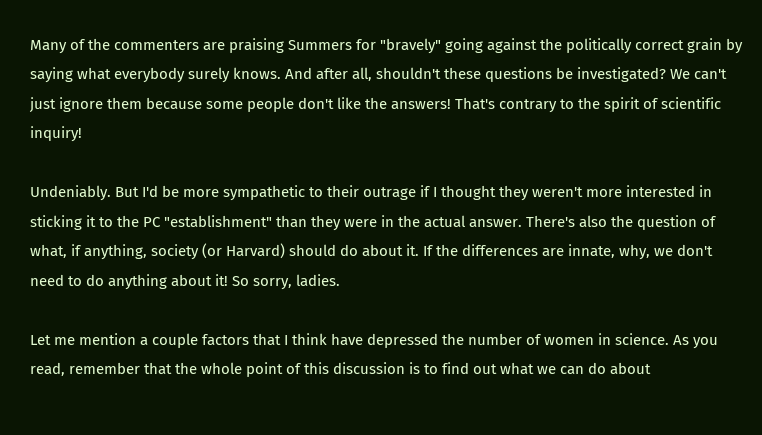Many of the commenters are praising Summers for "bravely" going against the politically correct grain by saying what everybody surely knows. And after all, shouldn't these questions be investigated? We can't just ignore them because some people don't like the answers! That's contrary to the spirit of scientific inquiry!

Undeniably. But I'd be more sympathetic to their outrage if I thought they weren't more interested in sticking it to the PC "establishment" than they were in the actual answer. There's also the question of what, if anything, society (or Harvard) should do about it. If the differences are innate, why, we don't need to do anything about it! So sorry, ladies.

Let me mention a couple factors that I think have depressed the number of women in science. As you read, remember that the whole point of this discussion is to find out what we can do about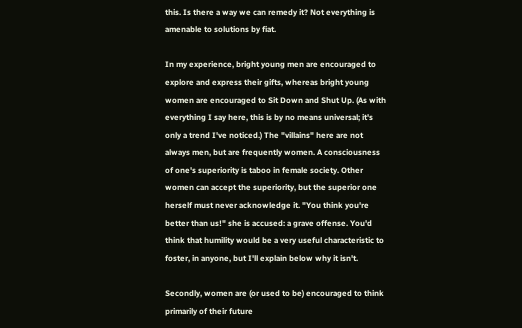this. Is there a way we can remedy it? Not everything is amenable to solutions by fiat.

In my experience, bright young men are encouraged to explore and express their gifts, whereas bright young women are encouraged to Sit Down and Shut Up. (As with everything I say here, this is by no means universal; it's only a trend I've noticed.) The "villains" here are not always men, but are frequently women. A consciousness of one's superiority is taboo in female society. Other women can accept the superiority, but the superior one herself must never acknowledge it. "You think you're better than us!" she is accused: a grave offense. You'd think that humility would be a very useful characteristic to foster, in anyone, but I'll explain below why it isn't.

Secondly, women are (or used to be) encouraged to think primarily of their future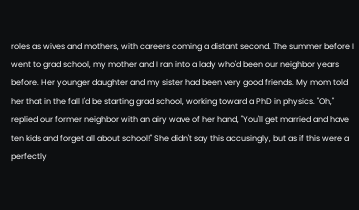roles as wives and mothers, with careers coming a distant second. The summer before I went to grad school, my mother and I ran into a lady who'd been our neighbor years before. Her younger daughter and my sister had been very good friends. My mom told her that in the fall I'd be starting grad school, working toward a PhD in physics. "Oh," replied our former neighbor with an airy wave of her hand, "You'll get married and have ten kids and forget all about school!" She didn't say this accusingly, but as if this were a perfectly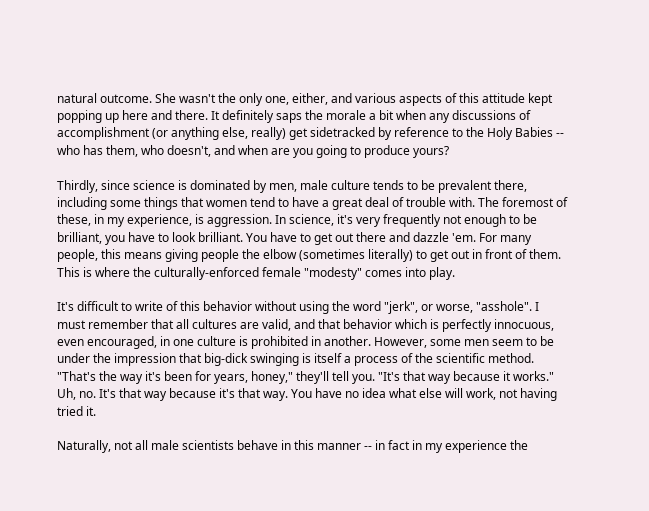natural outcome. She wasn't the only one, either, and various aspects of this attitude kept popping up here and there. It definitely saps the morale a bit when any discussions of accomplishment (or anything else, really) get sidetracked by reference to the Holy Babies -- who has them, who doesn't, and when are you going to produce yours?

Thirdly, since science is dominated by men, male culture tends to be prevalent there, including some things that women tend to have a great deal of trouble with. The foremost of these, in my experience, is aggression. In science, it's very frequently not enough to be brilliant, you have to look brilliant. You have to get out there and dazzle 'em. For many people, this means giving people the elbow (sometimes literally) to get out in front of them. This is where the culturally-enforced female "modesty" comes into play.

It's difficult to write of this behavior without using the word "jerk", or worse, "asshole". I must remember that all cultures are valid, and that behavior which is perfectly innocuous, even encouraged, in one culture is prohibited in another. However, some men seem to be under the impression that big-dick swinging is itself a process of the scientific method. "That's the way it's been for years, honey," they'll tell you. "It's that way because it works." Uh, no. It's that way because it's that way. You have no idea what else will work, not having tried it.

Naturally, not all male scientists behave in this manner -- in fact in my experience the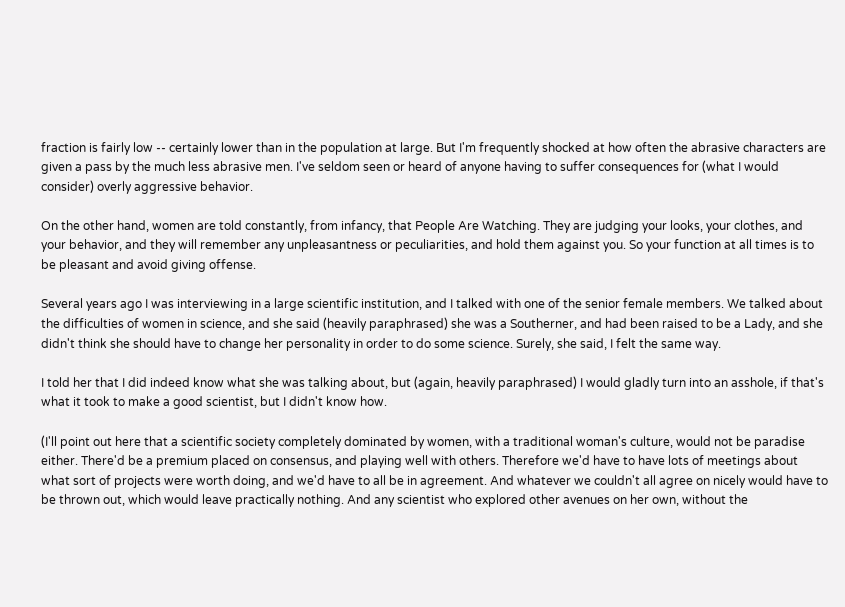fraction is fairly low -- certainly lower than in the population at large. But I'm frequently shocked at how often the abrasive characters are given a pass by the much less abrasive men. I've seldom seen or heard of anyone having to suffer consequences for (what I would consider) overly aggressive behavior.

On the other hand, women are told constantly, from infancy, that People Are Watching. They are judging your looks, your clothes, and your behavior, and they will remember any unpleasantness or peculiarities, and hold them against you. So your function at all times is to be pleasant and avoid giving offense.

Several years ago I was interviewing in a large scientific institution, and I talked with one of the senior female members. We talked about the difficulties of women in science, and she said (heavily paraphrased) she was a Southerner, and had been raised to be a Lady, and she didn't think she should have to change her personality in order to do some science. Surely, she said, I felt the same way.

I told her that I did indeed know what she was talking about, but (again, heavily paraphrased) I would gladly turn into an asshole, if that's what it took to make a good scientist, but I didn't know how.

(I'll point out here that a scientific society completely dominated by women, with a traditional woman's culture, would not be paradise either. There'd be a premium placed on consensus, and playing well with others. Therefore we'd have to have lots of meetings about what sort of projects were worth doing, and we'd have to all be in agreement. And whatever we couldn't all agree on nicely would have to be thrown out, which would leave practically nothing. And any scientist who explored other avenues on her own, without the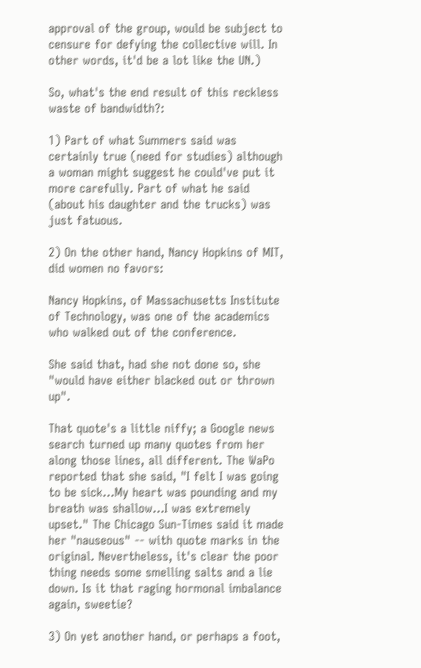approval of the group, would be subject to censure for defying the collective will. In other words, it'd be a lot like the UN.)

So, what's the end result of this reckless waste of bandwidth?:

1) Part of what Summers said was certainly true (need for studies) although a woman might suggest he could've put it more carefully. Part of what he said (about his daughter and the trucks) was just fatuous.

2) On the other hand, Nancy Hopkins of MIT, did women no favors:

Nancy Hopkins, of Massachusetts Institute of Technology, was one of the academics who walked out of the conference.

She said that, had she not done so, she "would have either blacked out or thrown up".

That quote's a little niffy; a Google news search turned up many quotes from her along those lines, all different. The WaPo reported that she said, "I felt I was going to be sick...My heart was pounding and my breath was shallow...I was extremely upset." The Chicago Sun-Times said it made her "nauseous" -- with quote marks in the original. Nevertheless, it's clear the poor thing needs some smelling salts and a lie down. Is it that raging hormonal imbalance again, sweetie?

3) On yet another hand, or perhaps a foot,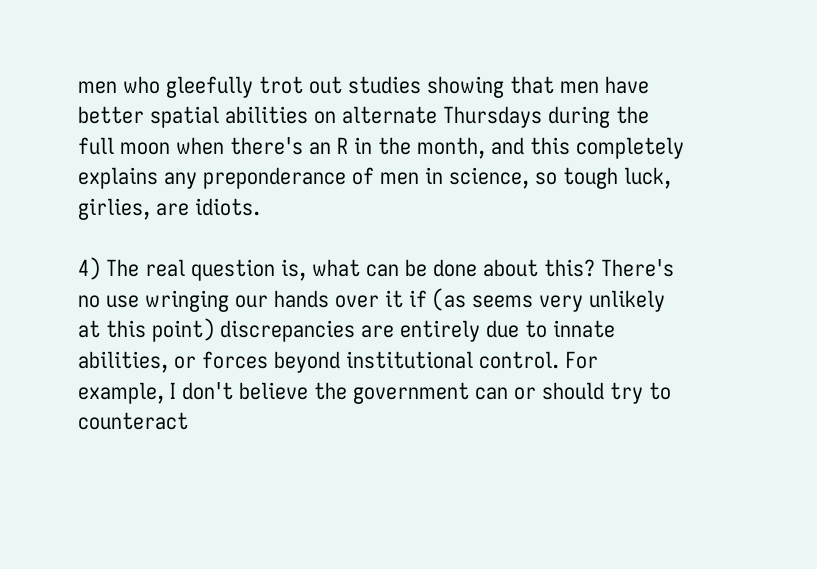men who gleefully trot out studies showing that men have better spatial abilities on alternate Thursdays during the full moon when there's an R in the month, and this completely explains any preponderance of men in science, so tough luck, girlies, are idiots.

4) The real question is, what can be done about this? There's no use wringing our hands over it if (as seems very unlikely at this point) discrepancies are entirely due to innate abilities, or forces beyond institutional control. For example, I don't believe the government can or should try to counteract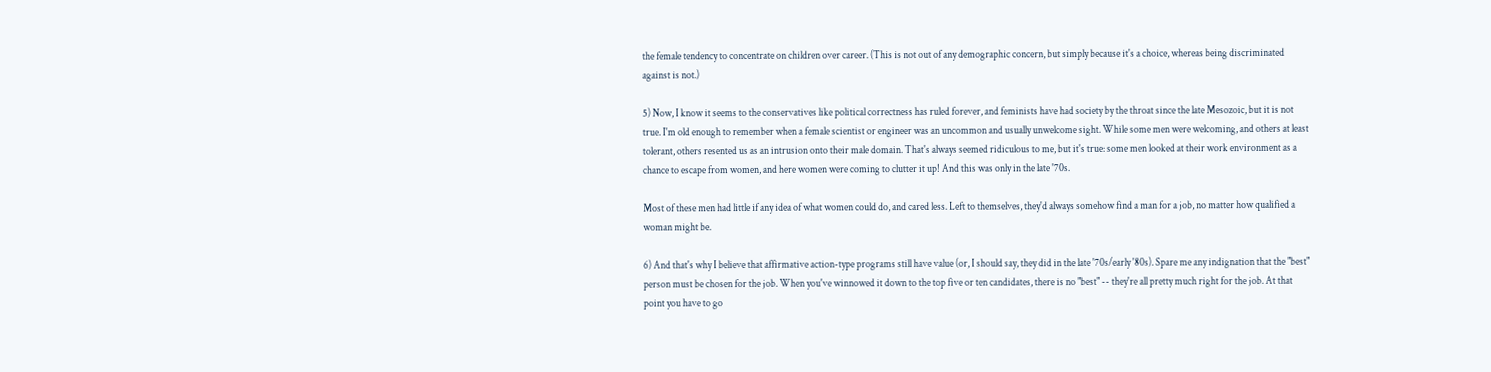the female tendency to concentrate on children over career. (This is not out of any demographic concern, but simply because it's a choice, whereas being discriminated against is not.)

5) Now, I know it seems to the conservatives like political correctness has ruled forever, and feminists have had society by the throat since the late Mesozoic, but it is not true. I'm old enough to remember when a female scientist or engineer was an uncommon and usually unwelcome sight. While some men were welcoming, and others at least tolerant, others resented us as an intrusion onto their male domain. That's always seemed ridiculous to me, but it's true: some men looked at their work environment as a chance to escape from women, and here women were coming to clutter it up! And this was only in the late '70s.

Most of these men had little if any idea of what women could do, and cared less. Left to themselves, they'd always somehow find a man for a job, no matter how qualified a woman might be.

6) And that's why I believe that affirmative action-type programs still have value (or, I should say, they did in the late '70s/early '80s). Spare me any indignation that the "best" person must be chosen for the job. When you've winnowed it down to the top five or ten candidates, there is no "best" -- they're all pretty much right for the job. At that point you have to go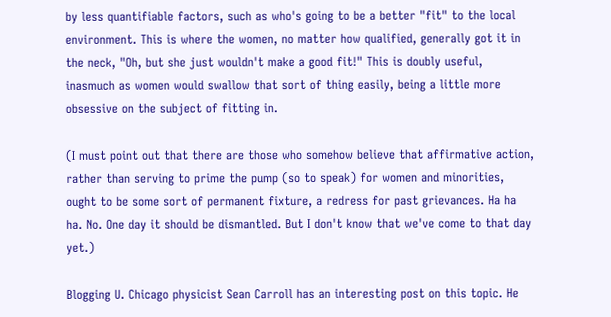by less quantifiable factors, such as who's going to be a better "fit" to the local environment. This is where the women, no matter how qualified, generally got it in the neck, "Oh, but she just wouldn't make a good fit!" This is doubly useful, inasmuch as women would swallow that sort of thing easily, being a little more obsessive on the subject of fitting in.

(I must point out that there are those who somehow believe that affirmative action, rather than serving to prime the pump (so to speak) for women and minorities, ought to be some sort of permanent fixture, a redress for past grievances. Ha ha ha. No. One day it should be dismantled. But I don't know that we've come to that day yet.)

Blogging U. Chicago physicist Sean Carroll has an interesting post on this topic. He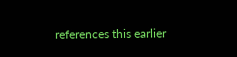references this earlier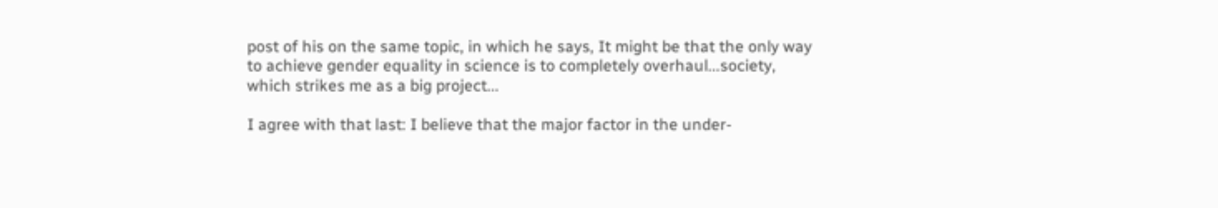post of his on the same topic, in which he says, It might be that the only way to achieve gender equality in science is to completely overhaul...society, which strikes me as a big project...

I agree with that last: I believe that the major factor in the under-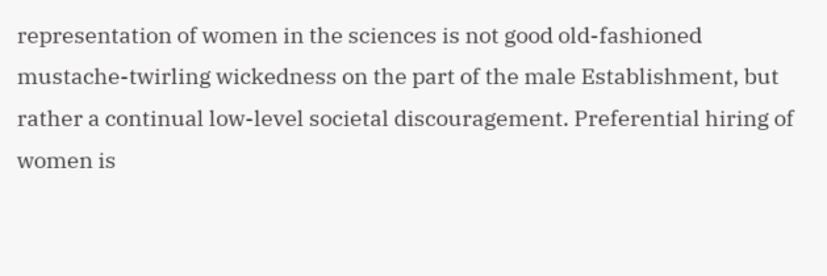representation of women in the sciences is not good old-fashioned mustache-twirling wickedness on the part of the male Establishment, but rather a continual low-level societal discouragement. Preferential hiring of women is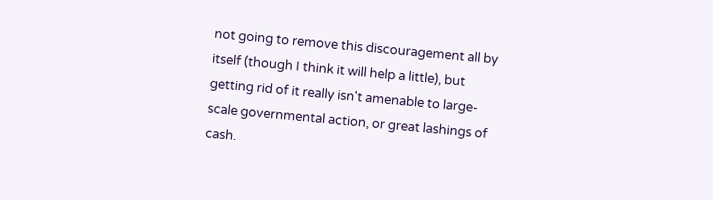not going to remove this discouragement all by itself (though I think it will help a little), but getting rid of it really isn't amenable to large-scale governmental action, or great lashings of cash.